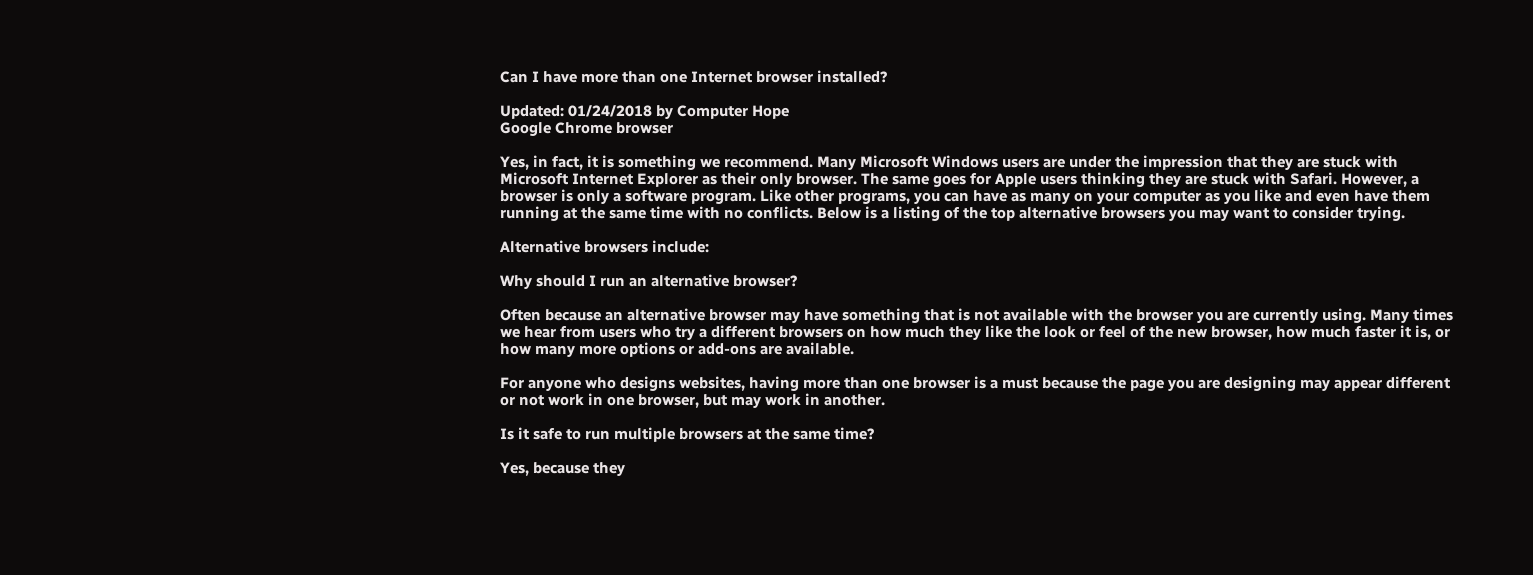Can I have more than one Internet browser installed?

Updated: 01/24/2018 by Computer Hope
Google Chrome browser

Yes, in fact, it is something we recommend. Many Microsoft Windows users are under the impression that they are stuck with Microsoft Internet Explorer as their only browser. The same goes for Apple users thinking they are stuck with Safari. However, a browser is only a software program. Like other programs, you can have as many on your computer as you like and even have them running at the same time with no conflicts. Below is a listing of the top alternative browsers you may want to consider trying.

Alternative browsers include:

Why should I run an alternative browser?

Often because an alternative browser may have something that is not available with the browser you are currently using. Many times we hear from users who try a different browsers on how much they like the look or feel of the new browser, how much faster it is, or how many more options or add-ons are available.

For anyone who designs websites, having more than one browser is a must because the page you are designing may appear different or not work in one browser, but may work in another.

Is it safe to run multiple browsers at the same time?

Yes, because they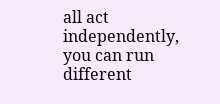all act independently, you can run different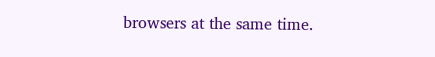browsers at the same time.